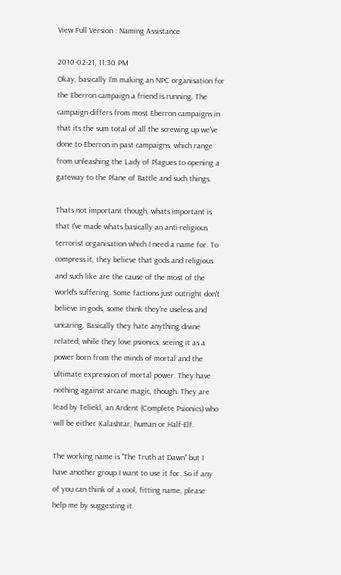View Full Version : Naming Assistance

2010-02-21, 11:30 PM
Okay, basically I'm making an NPC organisation for the Eberron campaign a friend is running. The campaign differs from most Eberron campaigns in that its the sum total of all the screwing up we've done to Eberron in past campaigns, which range from unleashing the Lady of Plagues to opening a gateway to the Plane of Battle and such things.

Thats not important though, whats important is that I've made whats basically an anti-religious terrorist organisation which I need a name for. To compress it, they believe that gods and religious and such like are the cause of the most of the world's suffering. Some factions just outright don't believe in gods, some think they're useless and uncaring. Basically they hate anything divine related, while they love psionics, seeing it as a power born from the minds of mortal and the ultimate expression of mortal power. They have nothing against arcane magic, though. They are lead by Teliekl, an Ardent (Complete Psionics) who will be either Kalashtar, human or Half-Elf.

The working name is "The Truth at Dawn" but I have another group I want to use it for. So if any of you can think of a cool, fitting name, please help me by suggesting it.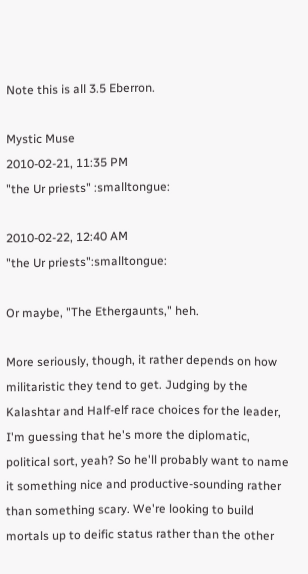Note this is all 3.5 Eberron.

Mystic Muse
2010-02-21, 11:35 PM
"the Ur priests" :smalltongue:

2010-02-22, 12:40 AM
"the Ur priests":smalltongue:

Or maybe, "The Ethergaunts," heh.

More seriously, though, it rather depends on how militaristic they tend to get. Judging by the Kalashtar and Half-elf race choices for the leader, I'm guessing that he's more the diplomatic, political sort, yeah? So he'll probably want to name it something nice and productive-sounding rather than something scary. We're looking to build mortals up to deific status rather than the other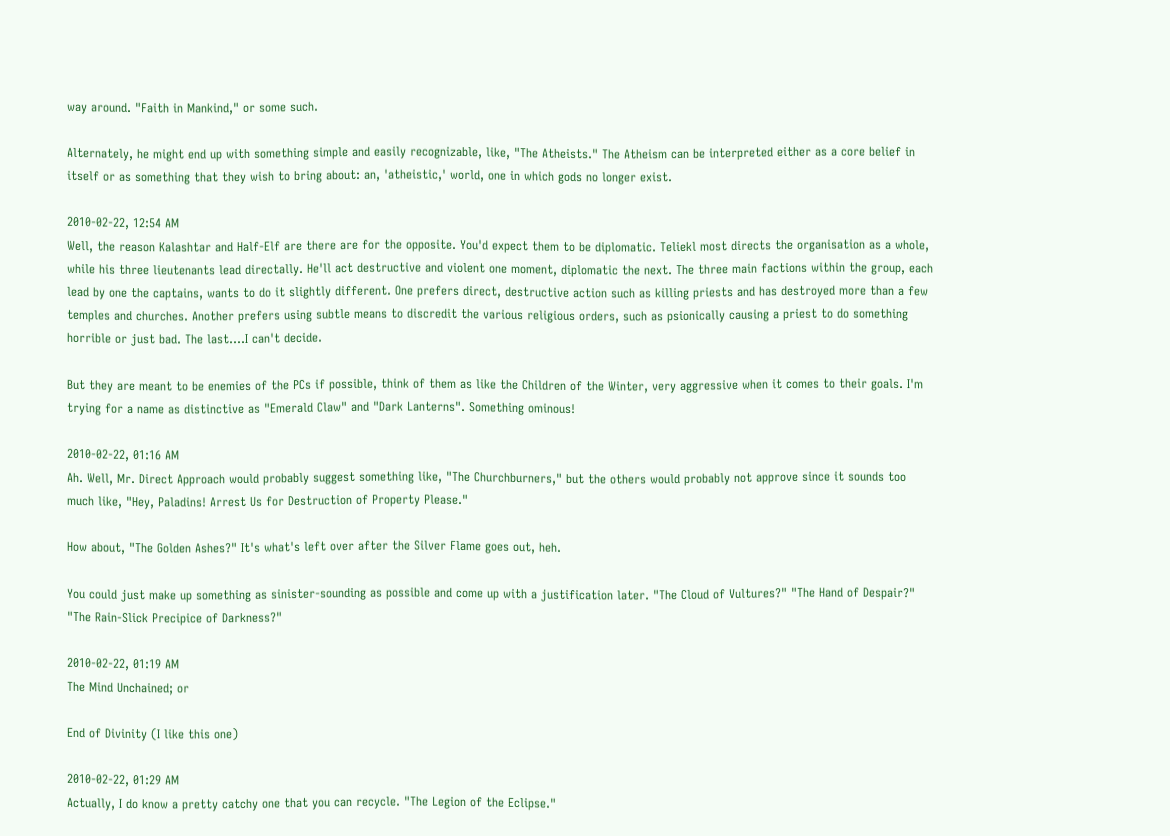way around. "Faith in Mankind," or some such.

Alternately, he might end up with something simple and easily recognizable, like, "The Atheists." The Atheism can be interpreted either as a core belief in itself or as something that they wish to bring about: an, 'atheistic,' world, one in which gods no longer exist.

2010-02-22, 12:54 AM
Well, the reason Kalashtar and Half-Elf are there are for the opposite. You'd expect them to be diplomatic. Teliekl most directs the organisation as a whole, while his three lieutenants lead directally. He'll act destructive and violent one moment, diplomatic the next. The three main factions within the group, each lead by one the captains, wants to do it slightly different. One prefers direct, destructive action such as killing priests and has destroyed more than a few temples and churches. Another prefers using subtle means to discredit the various religious orders, such as psionically causing a priest to do something horrible or just bad. The last....I can't decide.

But they are meant to be enemies of the PCs if possible, think of them as like the Children of the Winter, very aggressive when it comes to their goals. I'm trying for a name as distinctive as "Emerald Claw" and "Dark Lanterns". Something ominous!

2010-02-22, 01:16 AM
Ah. Well, Mr. Direct Approach would probably suggest something like, "The Churchburners," but the others would probably not approve since it sounds too much like, "Hey, Paladins! Arrest Us for Destruction of Property Please."

How about, "The Golden Ashes?" It's what's left over after the Silver Flame goes out, heh.

You could just make up something as sinister-sounding as possible and come up with a justification later. "The Cloud of Vultures?" "The Hand of Despair?" "The Rain-Slick Precipice of Darkness?"

2010-02-22, 01:19 AM
The Mind Unchained; or

End of Divinity (I like this one)

2010-02-22, 01:29 AM
Actually, I do know a pretty catchy one that you can recycle. "The Legion of the Eclipse."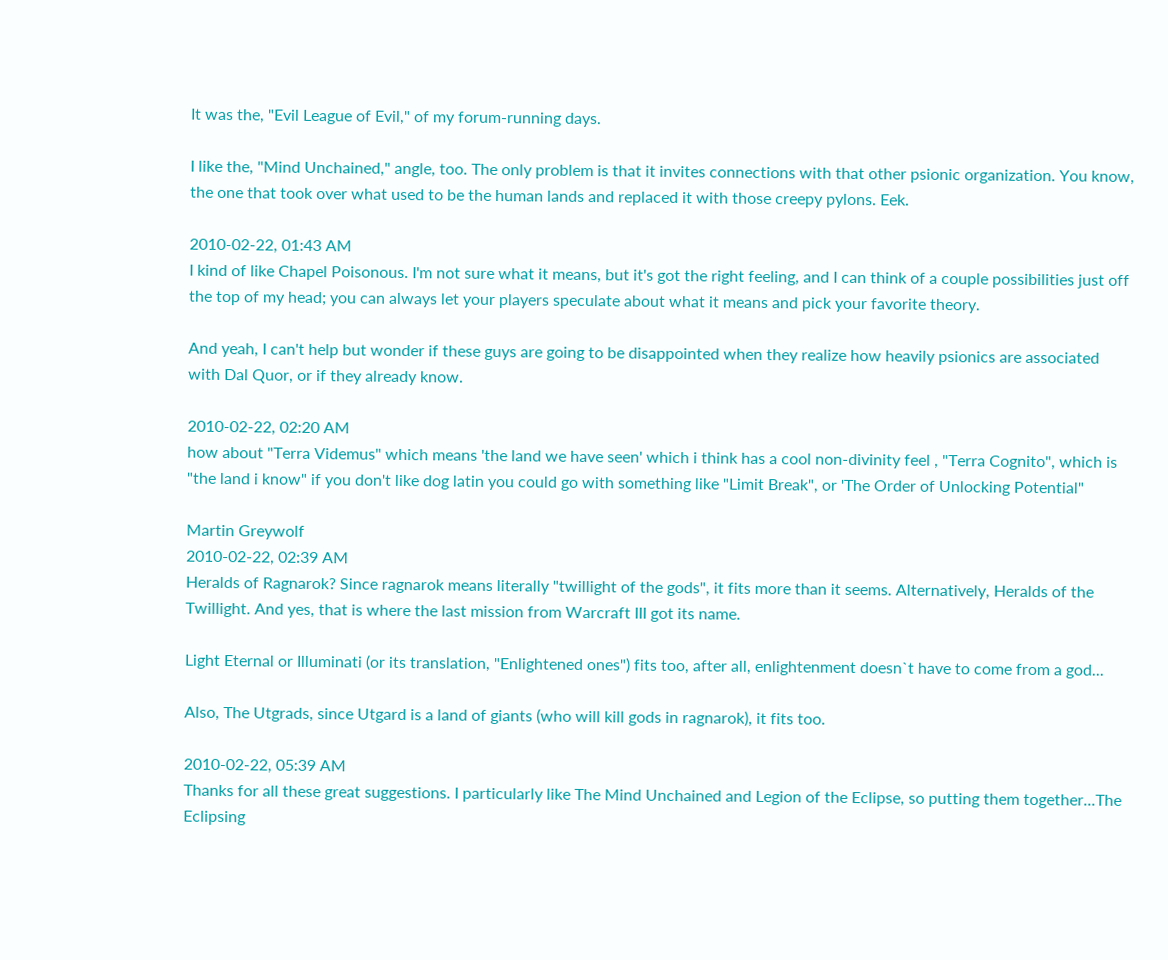It was the, "Evil League of Evil," of my forum-running days.

I like the, "Mind Unchained," angle, too. The only problem is that it invites connections with that other psionic organization. You know, the one that took over what used to be the human lands and replaced it with those creepy pylons. Eek.

2010-02-22, 01:43 AM
I kind of like Chapel Poisonous. I'm not sure what it means, but it's got the right feeling, and I can think of a couple possibilities just off the top of my head; you can always let your players speculate about what it means and pick your favorite theory.

And yeah, I can't help but wonder if these guys are going to be disappointed when they realize how heavily psionics are associated with Dal Quor, or if they already know.

2010-02-22, 02:20 AM
how about "Terra Videmus" which means 'the land we have seen' which i think has a cool non-divinity feel , "Terra Cognito", which is "the land i know" if you don't like dog latin you could go with something like "Limit Break", or 'The Order of Unlocking Potential"

Martin Greywolf
2010-02-22, 02:39 AM
Heralds of Ragnarok? Since ragnarok means literally "twillight of the gods", it fits more than it seems. Alternatively, Heralds of the Twillight. And yes, that is where the last mission from Warcraft III got its name.

Light Eternal or Illuminati (or its translation, "Enlightened ones") fits too, after all, enlightenment doesn`t have to come from a god...

Also, The Utgrads, since Utgard is a land of giants (who will kill gods in ragnarok), it fits too.

2010-02-22, 05:39 AM
Thanks for all these great suggestions. I particularly like The Mind Unchained and Legion of the Eclipse, so putting them together...The Eclipsing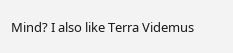Mind? I also like Terra Videmus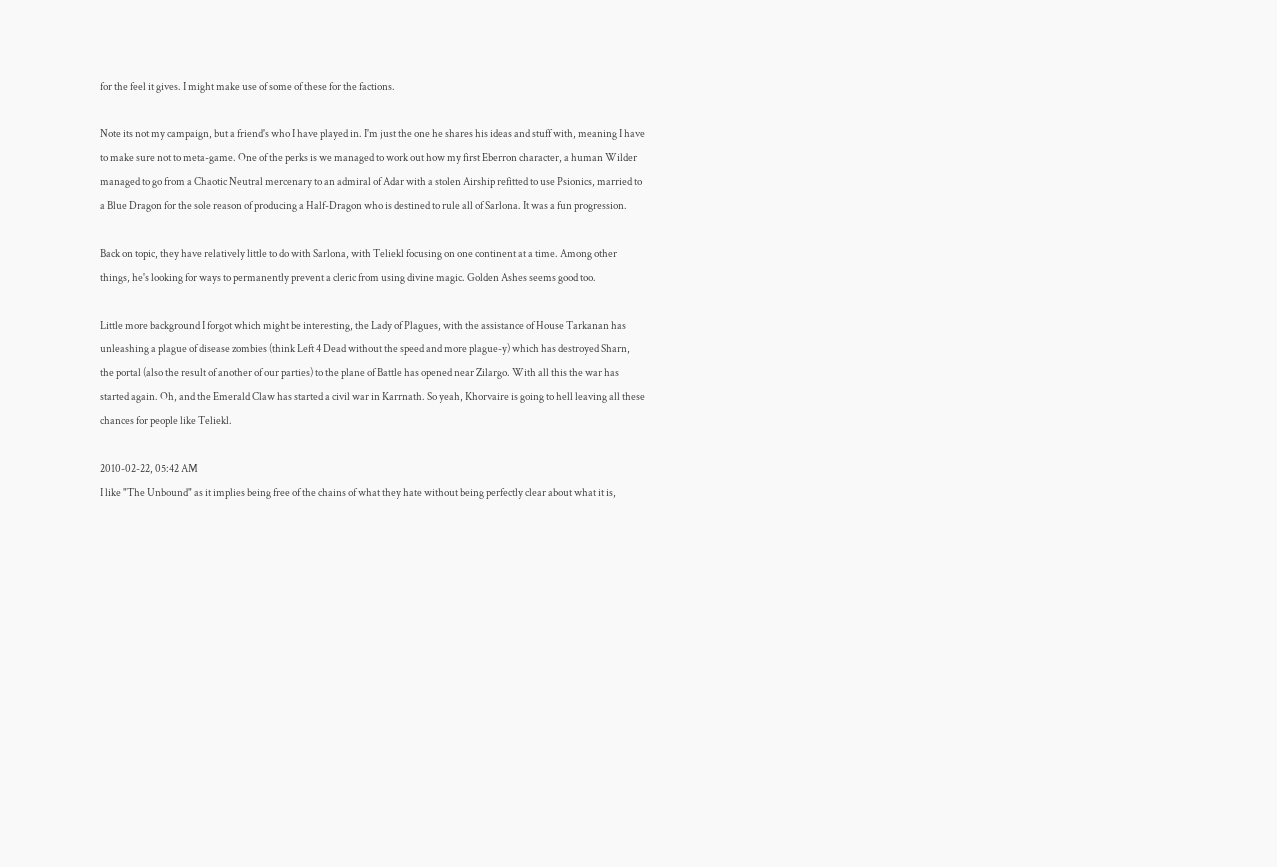for the feel it gives. I might make use of some of these for the factions.

Note its not my campaign, but a friend's who I have played in. I'm just the one he shares his ideas and stuff with, meaning I have to make sure not to meta-game. One of the perks is we managed to work out how my first Eberron character, a human Wilder managed to go from a Chaotic Neutral mercenary to an admiral of Adar with a stolen Airship refitted to use Psionics, married to a Blue Dragon for the sole reason of producing a Half-Dragon who is destined to rule all of Sarlona. It was a fun progression.

Back on topic, they have relatively little to do with Sarlona, with Teliekl focusing on one continent at a time. Among other things, he's looking for ways to permanently prevent a cleric from using divine magic. Golden Ashes seems good too.

Little more background I forgot which might be interesting, the Lady of Plagues, with the assistance of House Tarkanan has unleashing a plague of disease zombies (think Left 4 Dead without the speed and more plague-y) which has destroyed Sharn, the portal (also the result of another of our parties) to the plane of Battle has opened near Zilargo. With all this the war has started again. Oh, and the Emerald Claw has started a civil war in Karrnath. So yeah, Khorvaire is going to hell leaving all these chances for people like Teliekl.

2010-02-22, 05:42 AM
I like "The Unbound" as it implies being free of the chains of what they hate without being perfectly clear about what it is,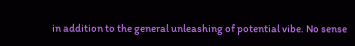in addition to the general unleashing of potential vibe. No sense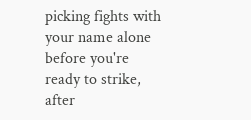picking fights with your name alone before you're ready to strike, after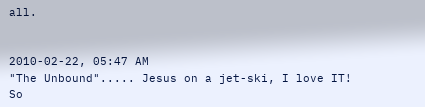all.


2010-02-22, 05:47 AM
"The Unbound"..... Jesus on a jet-ski, I love IT! So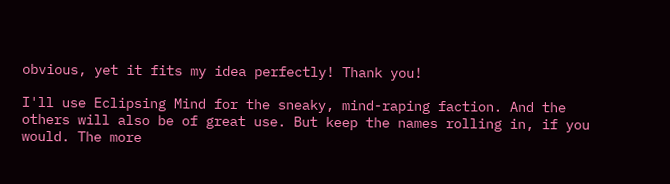obvious, yet it fits my idea perfectly! Thank you!

I'll use Eclipsing Mind for the sneaky, mind-raping faction. And the others will also be of great use. But keep the names rolling in, if you would. The more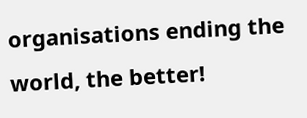organisations ending the world, the better!